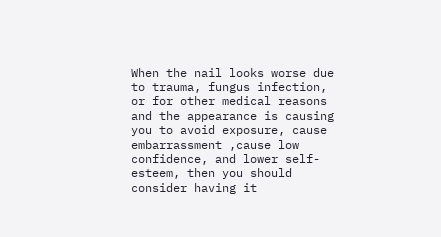When the nail looks worse due to trauma, fungus infection, or for other medical reasons and the appearance is causing you to avoid exposure, cause embarrassment ,cause low confidence, and lower self-esteem, then you should consider having it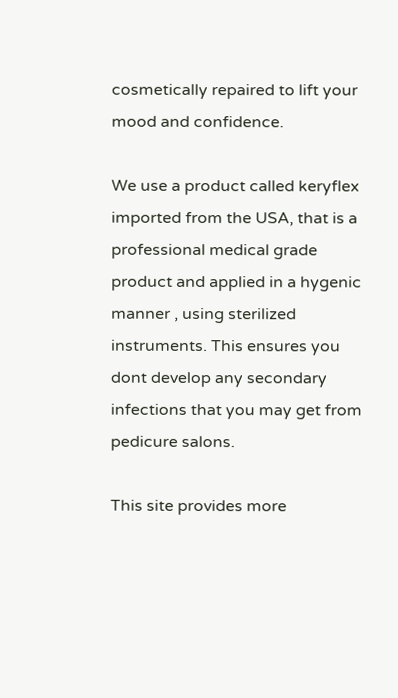cosmetically repaired to lift your mood and confidence.

We use a product called keryflex imported from the USA, that is a professional medical grade product and applied in a hygenic manner , using sterilized instruments. This ensures you dont develop any secondary infections that you may get from pedicure salons.

This site provides more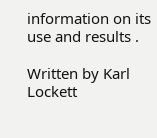information on its use and results .

Written by Karl Lockett